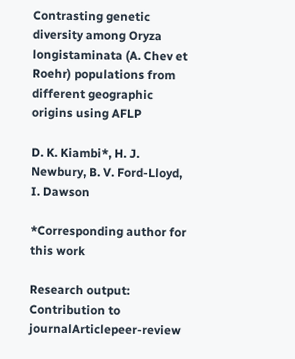Contrasting genetic diversity among Oryza longistaminata (A. Chev et Roehr) populations from different geographic origins using AFLP

D. K. Kiambi*, H. J. Newbury, B. V. Ford-Lloyd, I. Dawson

*Corresponding author for this work

Research output: Contribution to journalArticlepeer-review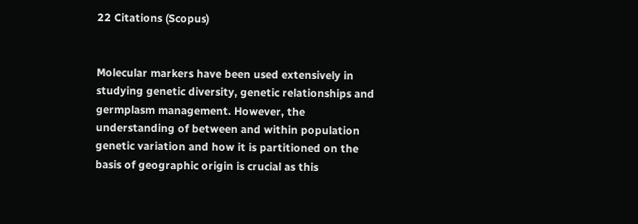22 Citations (Scopus)


Molecular markers have been used extensively in studying genetic diversity, genetic relationships and germplasm management. However, the understanding of between and within population genetic variation and how it is partitioned on the basis of geographic origin is crucial as this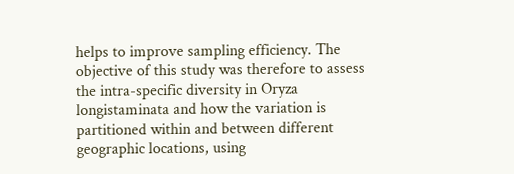helps to improve sampling efficiency. The objective of this study was therefore to assess the intra-specific diversity in Oryza longistaminata and how the variation is partitioned within and between different geographic locations, using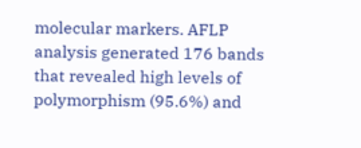molecular markers. AFLP analysis generated 176 bands that revealed high levels of polymorphism (95.6%) and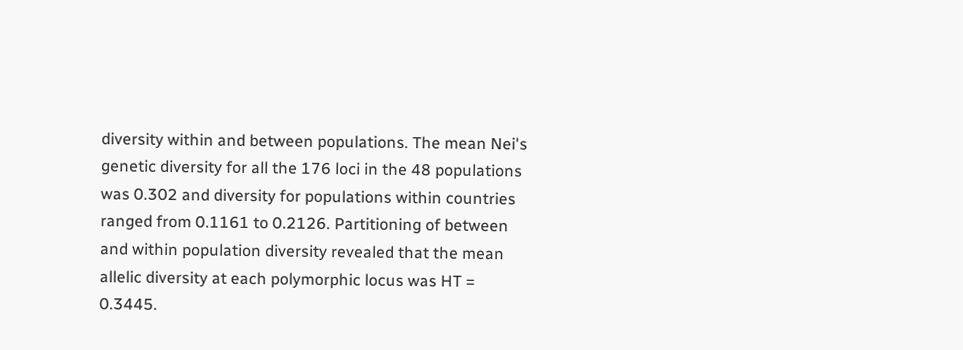diversity within and between populations. The mean Nei's genetic diversity for all the 176 loci in the 48 populations was 0.302 and diversity for populations within countries ranged from 0.1161 to 0.2126. Partitioning of between and within population diversity revealed that the mean allelic diversity at each polymorphic locus was HT = 0.3445.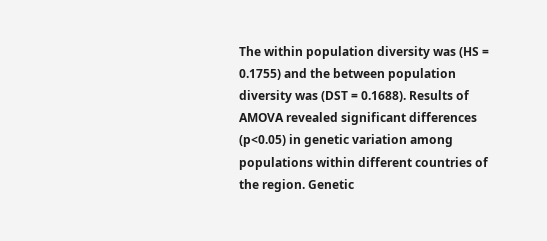The within population diversity was (HS = 0.1755) and the between population diversity was (DST = 0.1688). Results of AMOVA revealed significant differences (p<0.05) in genetic variation among populations within different countries of the region. Genetic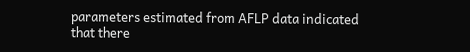parameters estimated from AFLP data indicated that there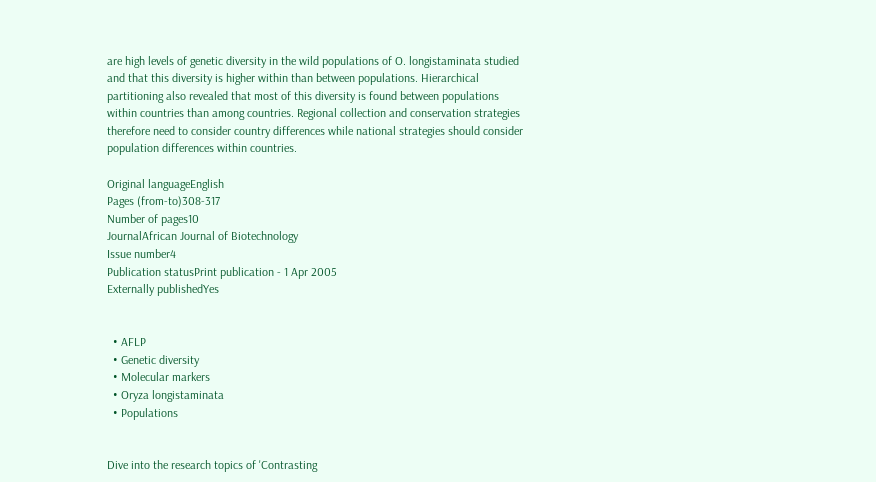are high levels of genetic diversity in the wild populations of O. longistaminata studied and that this diversity is higher within than between populations. Hierarchical partitioning also revealed that most of this diversity is found between populations within countries than among countries. Regional collection and conservation strategies therefore need to consider country differences while national strategies should consider population differences within countries.

Original languageEnglish
Pages (from-to)308-317
Number of pages10
JournalAfrican Journal of Biotechnology
Issue number4
Publication statusPrint publication - 1 Apr 2005
Externally publishedYes


  • AFLP
  • Genetic diversity
  • Molecular markers
  • Oryza longistaminata
  • Populations


Dive into the research topics of 'Contrasting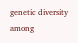genetic diversity among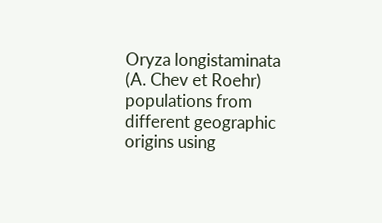Oryza longistaminata (A. Chev et Roehr) populations from different geographic origins using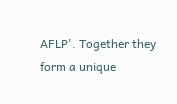AFLP'. Together they form a unique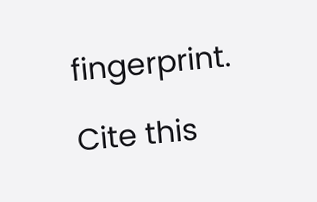fingerprint.

Cite this